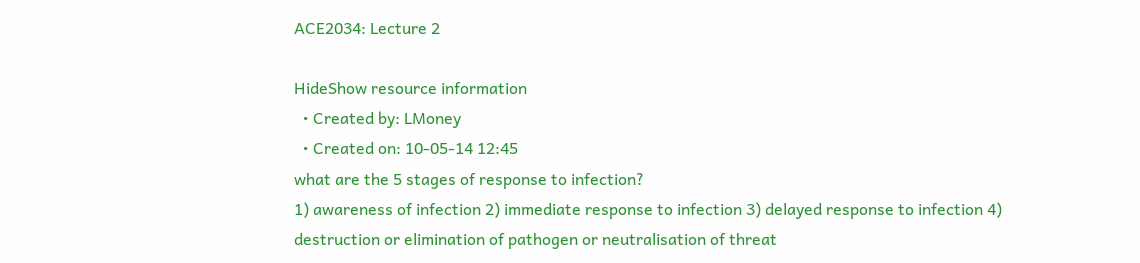ACE2034: Lecture 2

HideShow resource information
  • Created by: LMoney
  • Created on: 10-05-14 12:45
what are the 5 stages of response to infection?
1) awareness of infection 2) immediate response to infection 3) delayed response to infection 4) destruction or elimination of pathogen or neutralisation of threat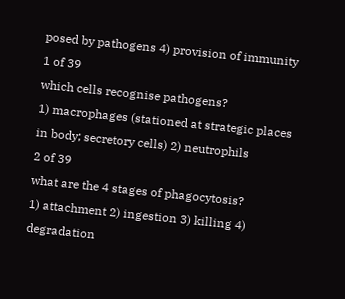posed by pathogens 4) provision of immunity
1 of 39
which cells recognise pathogens?
1) macrophages (stationed at strategic places in body; secretory cells) 2) neutrophils
2 of 39
what are the 4 stages of phagocytosis?
1) attachment 2) ingestion 3) killing 4) degradation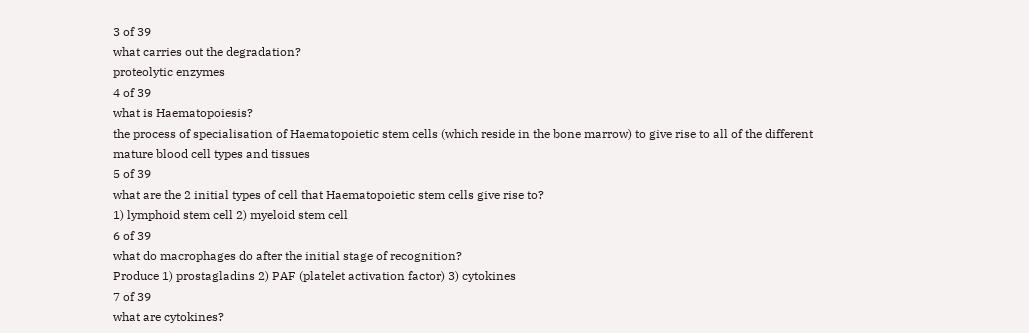3 of 39
what carries out the degradation?
proteolytic enzymes
4 of 39
what is Haematopoiesis?
the process of specialisation of Haematopoietic stem cells (which reside in the bone marrow) to give rise to all of the different mature blood cell types and tissues
5 of 39
what are the 2 initial types of cell that Haematopoietic stem cells give rise to?
1) lymphoid stem cell 2) myeloid stem cell
6 of 39
what do macrophages do after the initial stage of recognition?
Produce 1) prostagladins 2) PAF (platelet activation factor) 3) cytokines
7 of 39
what are cytokines?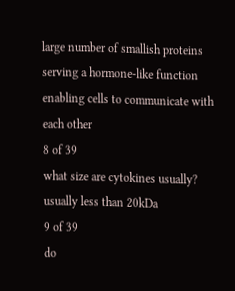large number of smallish proteins serving a hormone-like function enabling cells to communicate with each other
8 of 39
what size are cytokines usually?
usually less than 20kDa
9 of 39
do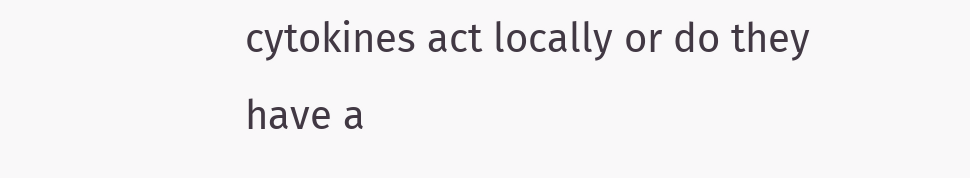cytokines act locally or do they have a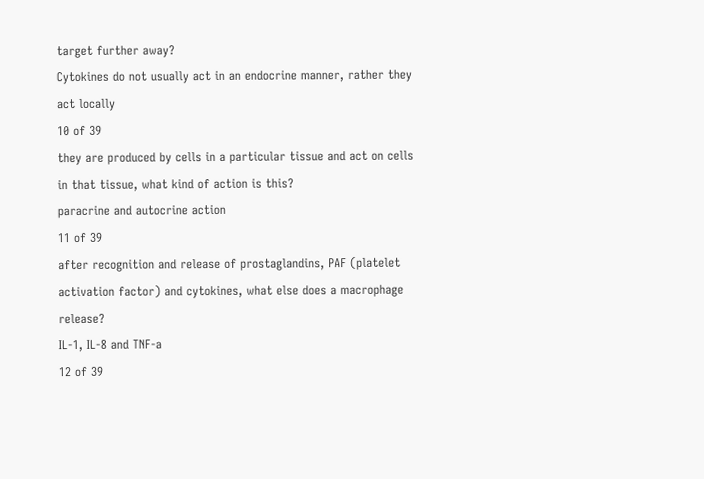target further away?
Cytokines do not usually act in an endocrine manner, rather they act locally
10 of 39
they are produced by cells in a particular tissue and act on cells in that tissue, what kind of action is this?
paracrine and autocrine action
11 of 39
after recognition and release of prostaglandins, PAF (platelet activation factor) and cytokines, what else does a macrophage release?
IL-1, IL-8 and TNF-a
12 of 39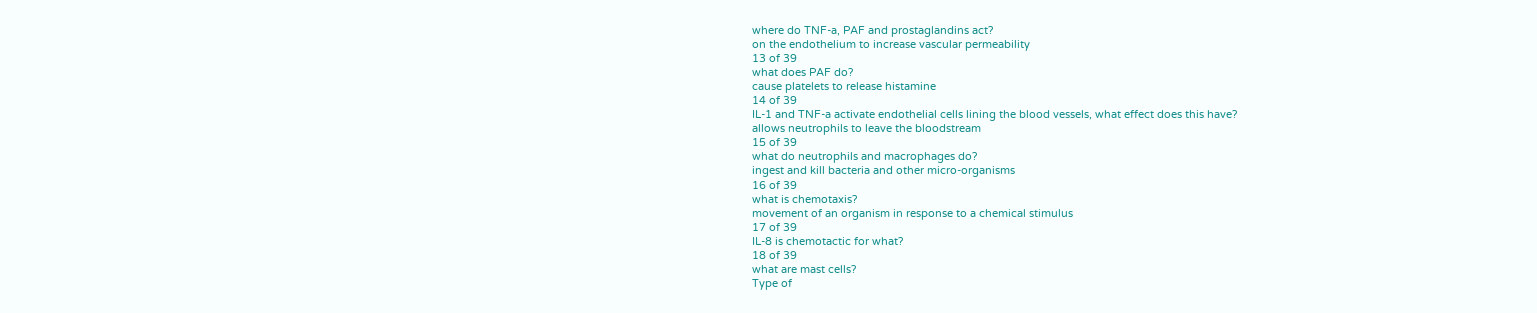where do TNF-a, PAF and prostaglandins act?
on the endothelium to increase vascular permeability
13 of 39
what does PAF do?
cause platelets to release histamine
14 of 39
IL-1 and TNF-a activate endothelial cells lining the blood vessels, what effect does this have?
allows neutrophils to leave the bloodstream
15 of 39
what do neutrophils and macrophages do?
ingest and kill bacteria and other micro-organisms
16 of 39
what is chemotaxis?
movement of an organism in response to a chemical stimulus
17 of 39
IL-8 is chemotactic for what?
18 of 39
what are mast cells?
Type of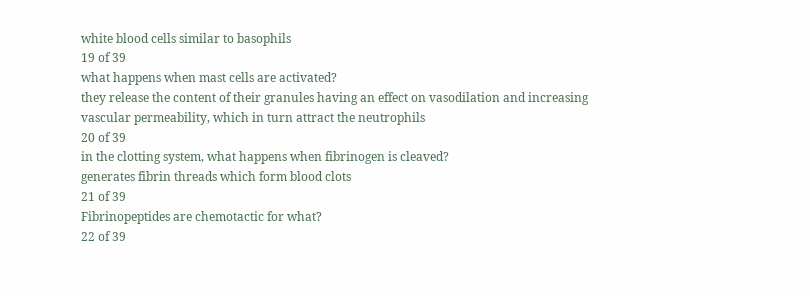white blood cells similar to basophils
19 of 39
what happens when mast cells are activated?
they release the content of their granules having an effect on vasodilation and increasing vascular permeability, which in turn attract the neutrophils
20 of 39
in the clotting system, what happens when fibrinogen is cleaved?
generates fibrin threads which form blood clots
21 of 39
Fibrinopeptides are chemotactic for what?
22 of 39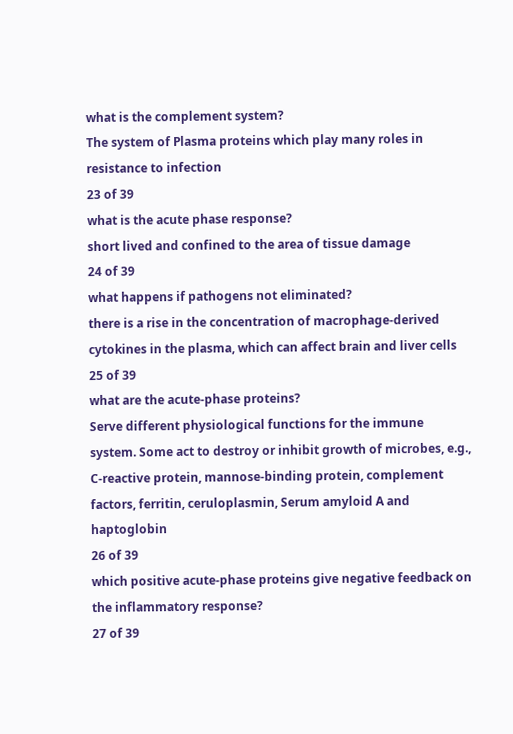what is the complement system?
The system of Plasma proteins which play many roles in resistance to infection
23 of 39
what is the acute phase response?
short lived and confined to the area of tissue damage
24 of 39
what happens if pathogens not eliminated?
there is a rise in the concentration of macrophage-derived cytokines in the plasma, which can affect brain and liver cells
25 of 39
what are the acute-phase proteins?
Serve different physiological functions for the immune system. Some act to destroy or inhibit growth of microbes, e.g., C-reactive protein, mannose-binding protein, complement factors, ferritin, ceruloplasmin, Serum amyloid A and haptoglobin
26 of 39
which positive acute-phase proteins give negative feedback on the inflammatory response?
27 of 39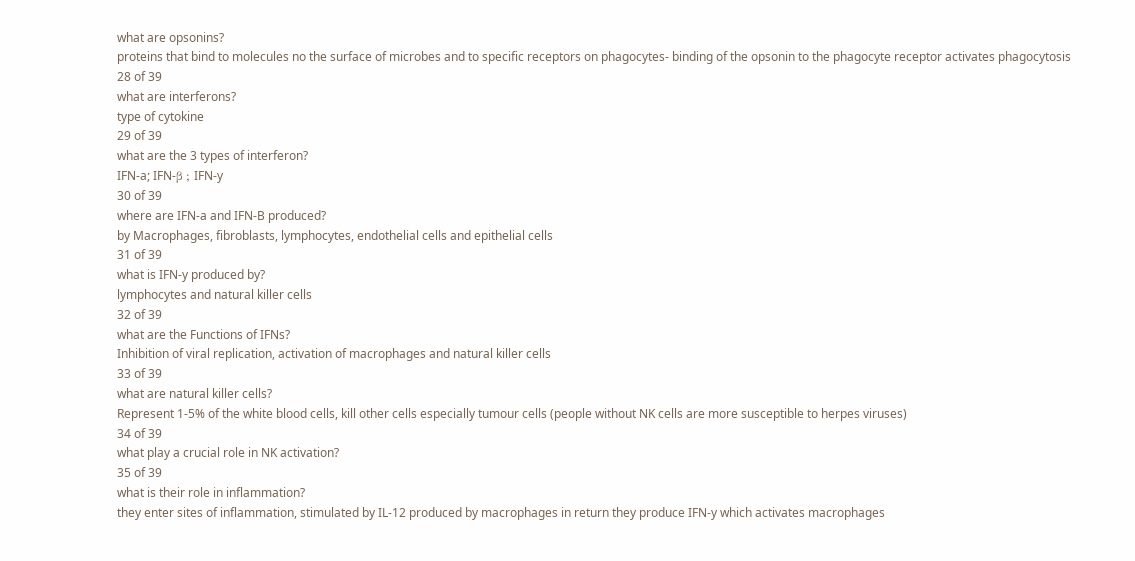what are opsonins?
proteins that bind to molecules no the surface of microbes and to specific receptors on phagocytes- binding of the opsonin to the phagocyte receptor activates phagocytosis
28 of 39
what are interferons?
type of cytokine
29 of 39
what are the 3 types of interferon?
IFN-a; IFN-β ; IFN-y
30 of 39
where are IFN-a and IFN-B produced?
by Macrophages, fibroblasts, lymphocytes, endothelial cells and epithelial cells
31 of 39
what is IFN-y produced by?
lymphocytes and natural killer cells
32 of 39
what are the Functions of IFNs?
Inhibition of viral replication, activation of macrophages and natural killer cells
33 of 39
what are natural killer cells?
Represent 1-5% of the white blood cells, kill other cells especially tumour cells (people without NK cells are more susceptible to herpes viruses)
34 of 39
what play a crucial role in NK activation?
35 of 39
what is their role in inflammation?
they enter sites of inflammation, stimulated by IL-12 produced by macrophages in return they produce IFN-y which activates macrophages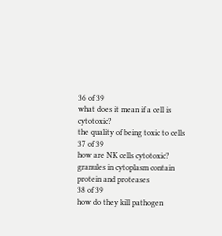36 of 39
what does it mean if a cell is cytotoxic?
the quality of being toxic to cells
37 of 39
how are NK cells cytotoxic?
granules in cytoplasm contain protein and proteases
38 of 39
how do they kill pathogen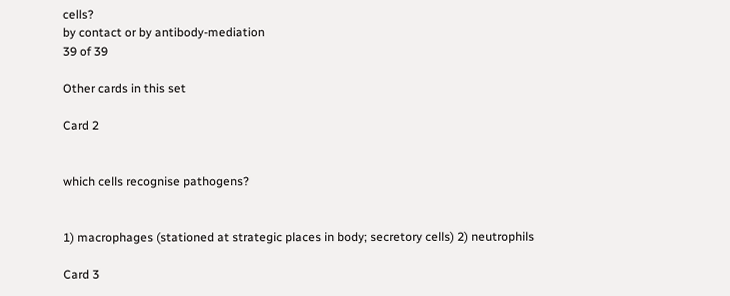cells?
by contact or by antibody-mediation
39 of 39

Other cards in this set

Card 2


which cells recognise pathogens?


1) macrophages (stationed at strategic places in body; secretory cells) 2) neutrophils

Card 3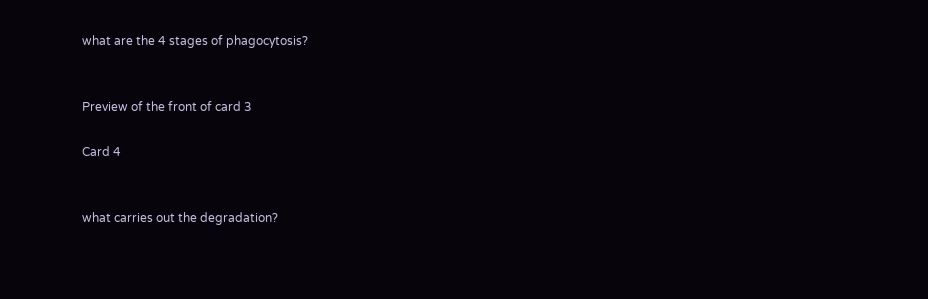what are the 4 stages of phagocytosis?


Preview of the front of card 3

Card 4


what carries out the degradation?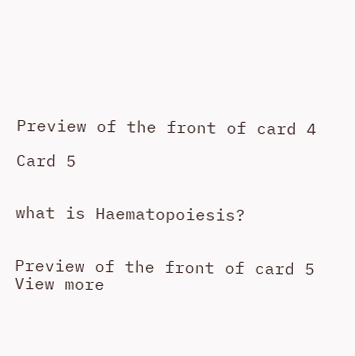Preview of the front of card 4

Card 5


what is Haematopoiesis?


Preview of the front of card 5
View more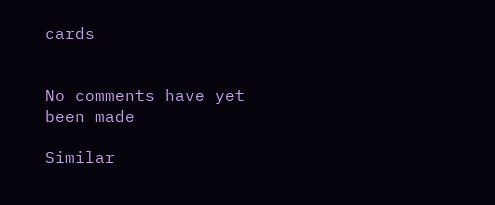cards


No comments have yet been made

Similar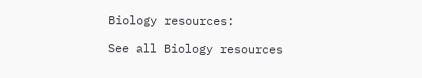Biology resources:

See all Biology resources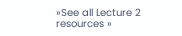»See all Lecture 2 resources »